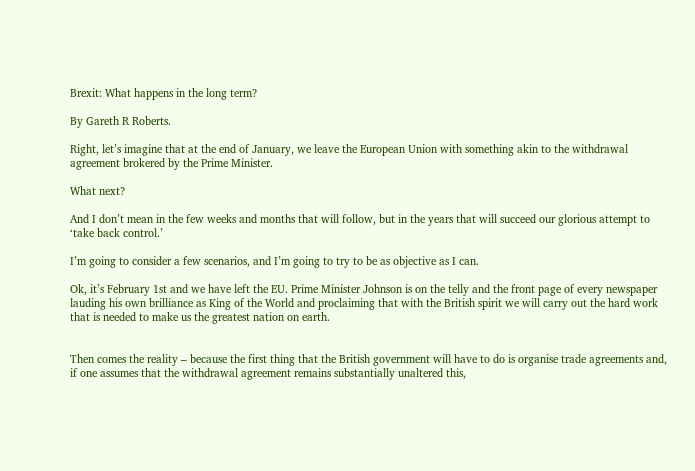Brexit: What happens in the long term?

By Gareth R Roberts.

Right, let’s imagine that at the end of January, we leave the European Union with something akin to the withdrawal agreement brokered by the Prime Minister.

What next?

And I don’t mean in the few weeks and months that will follow, but in the years that will succeed our glorious attempt to ‘take back control.’

I’m going to consider a few scenarios, and I’m going to try to be as objective as I can.

Ok, it’s February 1st and we have left the EU. Prime Minister Johnson is on the telly and the front page of every newspaper lauding his own brilliance as King of the World and proclaiming that with the British spirit we will carry out the hard work that is needed to make us the greatest nation on earth.


Then comes the reality – because the first thing that the British government will have to do is organise trade agreements and, if one assumes that the withdrawal agreement remains substantially unaltered this,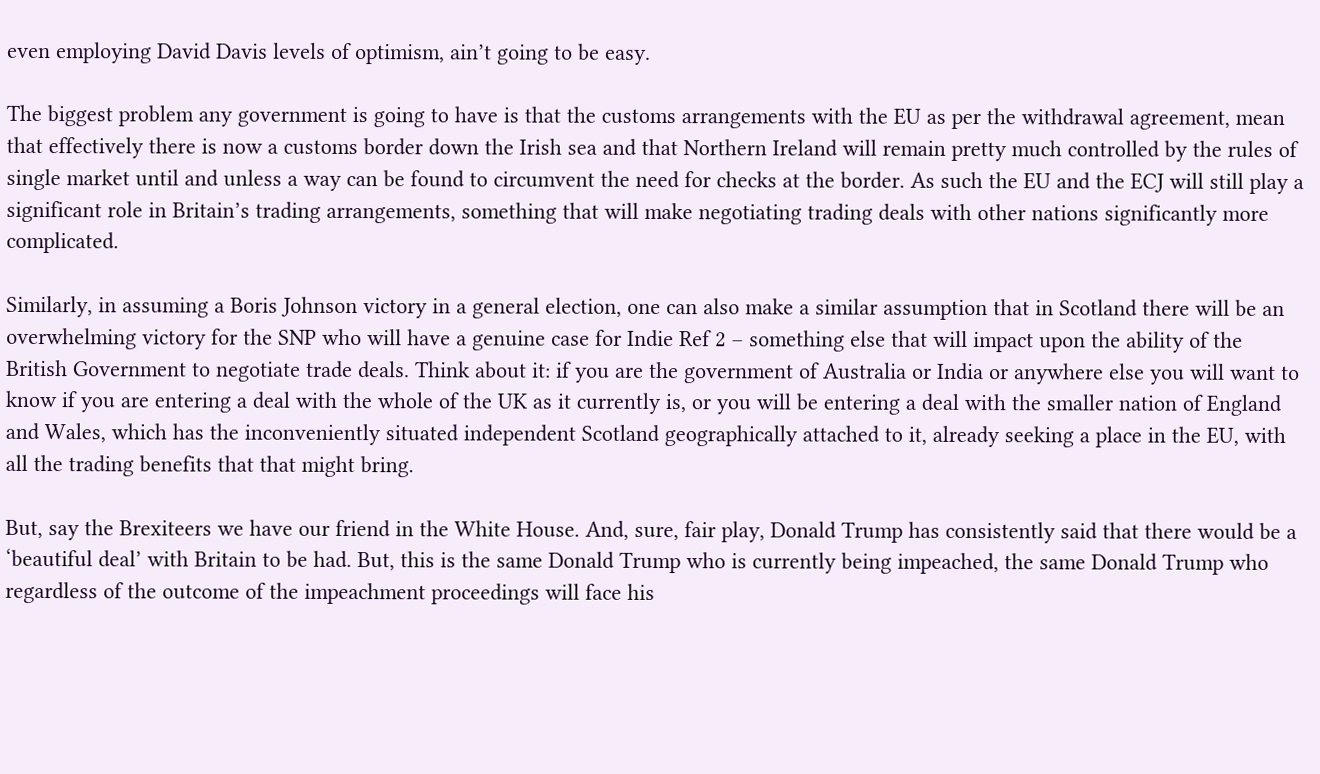even employing David Davis levels of optimism, ain’t going to be easy.

The biggest problem any government is going to have is that the customs arrangements with the EU as per the withdrawal agreement, mean that effectively there is now a customs border down the Irish sea and that Northern Ireland will remain pretty much controlled by the rules of single market until and unless a way can be found to circumvent the need for checks at the border. As such the EU and the ECJ will still play a significant role in Britain’s trading arrangements, something that will make negotiating trading deals with other nations significantly more complicated.

Similarly, in assuming a Boris Johnson victory in a general election, one can also make a similar assumption that in Scotland there will be an overwhelming victory for the SNP who will have a genuine case for Indie Ref 2 – something else that will impact upon the ability of the British Government to negotiate trade deals. Think about it: if you are the government of Australia or India or anywhere else you will want to know if you are entering a deal with the whole of the UK as it currently is, or you will be entering a deal with the smaller nation of England and Wales, which has the inconveniently situated independent Scotland geographically attached to it, already seeking a place in the EU, with all the trading benefits that that might bring.

But, say the Brexiteers we have our friend in the White House. And, sure, fair play, Donald Trump has consistently said that there would be a ‘beautiful deal’ with Britain to be had. But, this is the same Donald Trump who is currently being impeached, the same Donald Trump who regardless of the outcome of the impeachment proceedings will face his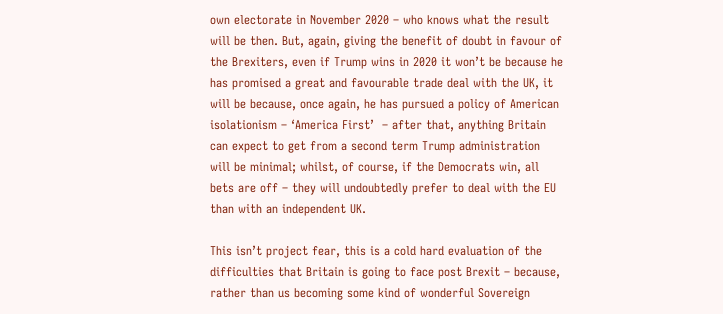own electorate in November 2020 – who knows what the result will be then. But, again, giving the benefit of doubt in favour of the Brexiters, even if Trump wins in 2020 it won’t be because he has promised a great and favourable trade deal with the UK, it will be because, once again, he has pursued a policy of American isolationism – ‘America First’  – after that, anything Britain can expect to get from a second term Trump administration will be minimal; whilst, of course, if the Democrats win, all bets are off – they will undoubtedly prefer to deal with the EU than with an independent UK.

This isn’t project fear, this is a cold hard evaluation of the difficulties that Britain is going to face post Brexit – because, rather than us becoming some kind of wonderful Sovereign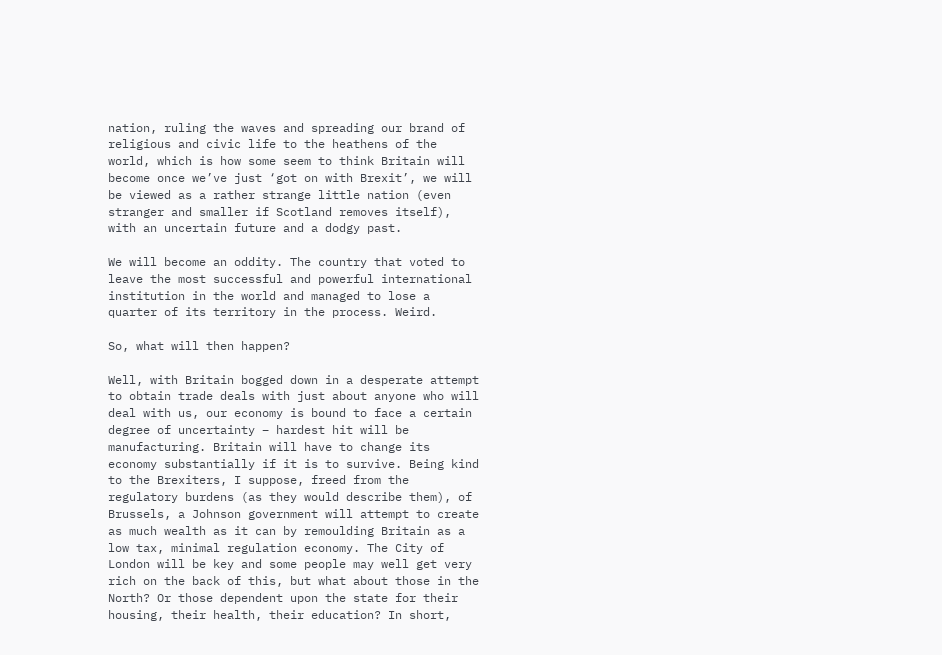nation, ruling the waves and spreading our brand of religious and civic life to the heathens of the world, which is how some seem to think Britain will become once we’ve just ‘got on with Brexit’, we will be viewed as a rather strange little nation (even stranger and smaller if Scotland removes itself),  with an uncertain future and a dodgy past.

We will become an oddity. The country that voted to leave the most successful and powerful international institution in the world and managed to lose a quarter of its territory in the process. Weird.

So, what will then happen?

Well, with Britain bogged down in a desperate attempt to obtain trade deals with just about anyone who will deal with us, our economy is bound to face a certain degree of uncertainty – hardest hit will be manufacturing. Britain will have to change its economy substantially if it is to survive. Being kind to the Brexiters, I suppose, freed from the regulatory burdens (as they would describe them), of Brussels, a Johnson government will attempt to create as much wealth as it can by remoulding Britain as a low tax, minimal regulation economy. The City of London will be key and some people may well get very rich on the back of this, but what about those in the North? Or those dependent upon the state for their housing, their health, their education? In short,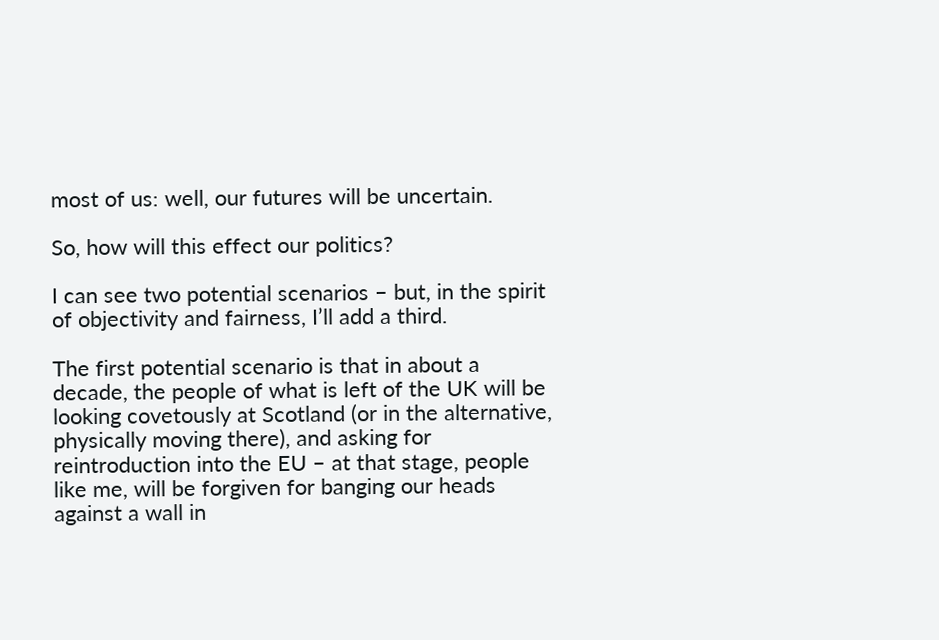most of us: well, our futures will be uncertain.

So, how will this effect our politics?

I can see two potential scenarios – but, in the spirit of objectivity and fairness, I’ll add a third.

The first potential scenario is that in about a decade, the people of what is left of the UK will be looking covetously at Scotland (or in the alternative, physically moving there), and asking for reintroduction into the EU – at that stage, people like me, will be forgiven for banging our heads against a wall in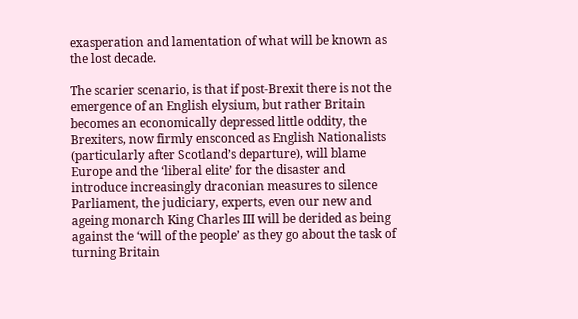exasperation and lamentation of what will be known as the lost decade.

The scarier scenario, is that if post-Brexit there is not the emergence of an English elysium, but rather Britain becomes an economically depressed little oddity, the Brexiters, now firmly ensconced as English Nationalists (particularly after Scotland’s departure), will blame Europe and the ‘liberal elite’ for the disaster and introduce increasingly draconian measures to silence Parliament, the judiciary, experts, even our new and ageing monarch King Charles III will be derided as being against the ‘will of the people’ as they go about the task of turning Britain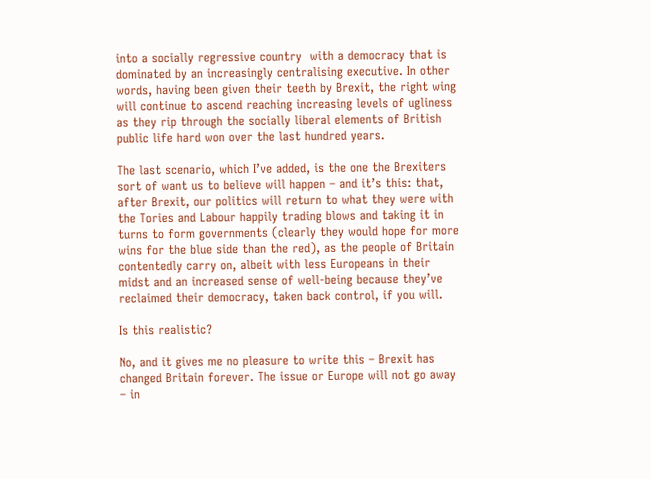into a socially regressive country  with a democracy that is dominated by an increasingly centralising executive. In other words, having been given their teeth by Brexit, the right wing will continue to ascend reaching increasing levels of ugliness as they rip through the socially liberal elements of British public life hard won over the last hundred years.

The last scenario, which I’ve added, is the one the Brexiters sort of want us to believe will happen – and it’s this: that, after Brexit, our politics will return to what they were with the Tories and Labour happily trading blows and taking it in turns to form governments (clearly they would hope for more wins for the blue side than the red), as the people of Britain contentedly carry on, albeit with less Europeans in their midst and an increased sense of well-being because they’ve reclaimed their democracy, taken back control, if you will.

Is this realistic?

No, and it gives me no pleasure to write this – Brexit has changed Britain forever. The issue or Europe will not go away – in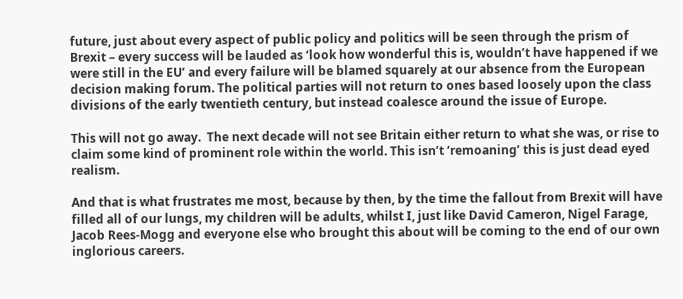future, just about every aspect of public policy and politics will be seen through the prism of Brexit – every success will be lauded as ‘look how wonderful this is, wouldn’t have happened if we were still in the EU’ and every failure will be blamed squarely at our absence from the European decision making forum. The political parties will not return to ones based loosely upon the class divisions of the early twentieth century, but instead coalesce around the issue of Europe.

This will not go away.  The next decade will not see Britain either return to what she was, or rise to claim some kind of prominent role within the world. This isn’t ‘remoaning’ this is just dead eyed realism.

And that is what frustrates me most, because by then, by the time the fallout from Brexit will have filled all of our lungs, my children will be adults, whilst I, just like David Cameron, Nigel Farage, Jacob Rees-Mogg and everyone else who brought this about will be coming to the end of our own inglorious careers.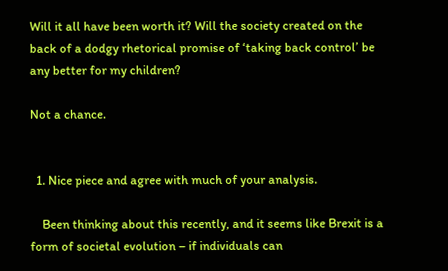Will it all have been worth it? Will the society created on the back of a dodgy rhetorical promise of ‘taking back control’ be any better for my children?

Not a chance.


  1. Nice piece and agree with much of your analysis.

    Been thinking about this recently, and it seems like Brexit is a form of societal evolution – if individuals can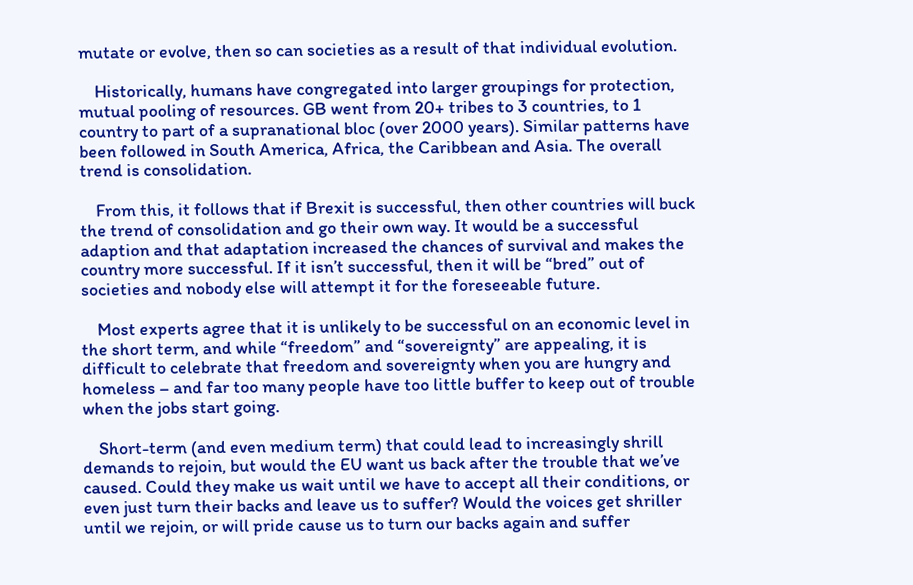mutate or evolve, then so can societies as a result of that individual evolution.

    Historically, humans have congregated into larger groupings for protection, mutual pooling of resources. GB went from 20+ tribes to 3 countries, to 1 country to part of a supranational bloc (over 2000 years). Similar patterns have been followed in South America, Africa, the Caribbean and Asia. The overall trend is consolidation.

    From this, it follows that if Brexit is successful, then other countries will buck the trend of consolidation and go their own way. It would be a successful adaption and that adaptation increased the chances of survival and makes the country more successful. If it isn’t successful, then it will be “bred” out of societies and nobody else will attempt it for the foreseeable future.

    Most experts agree that it is unlikely to be successful on an economic level in the short term, and while “freedom” and “sovereignty” are appealing, it is difficult to celebrate that freedom and sovereignty when you are hungry and homeless – and far too many people have too little buffer to keep out of trouble when the jobs start going.

    Short-term (and even medium term) that could lead to increasingly shrill demands to rejoin, but would the EU want us back after the trouble that we’ve caused. Could they make us wait until we have to accept all their conditions, or even just turn their backs and leave us to suffer? Would the voices get shriller until we rejoin, or will pride cause us to turn our backs again and suffer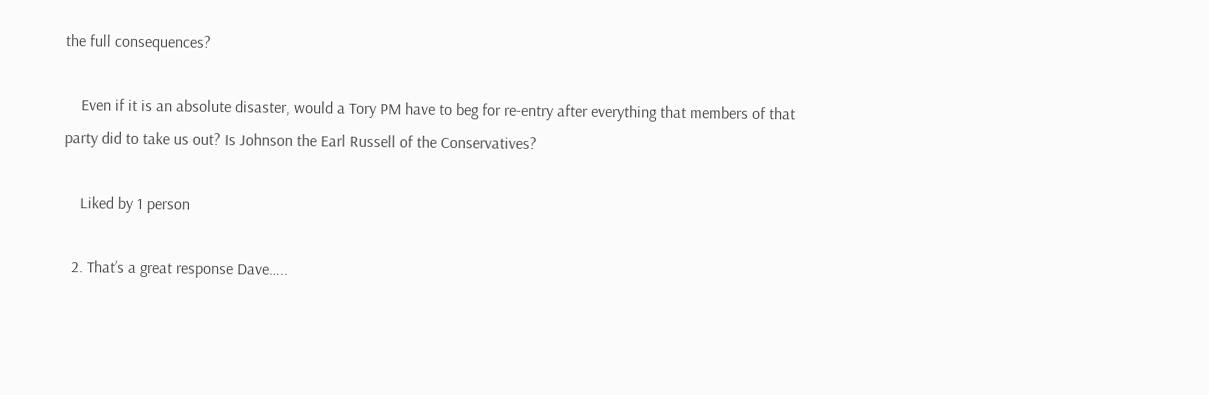the full consequences?

    Even if it is an absolute disaster, would a Tory PM have to beg for re-entry after everything that members of that party did to take us out? Is Johnson the Earl Russell of the Conservatives?

    Liked by 1 person

  2. That’s a great response Dave…..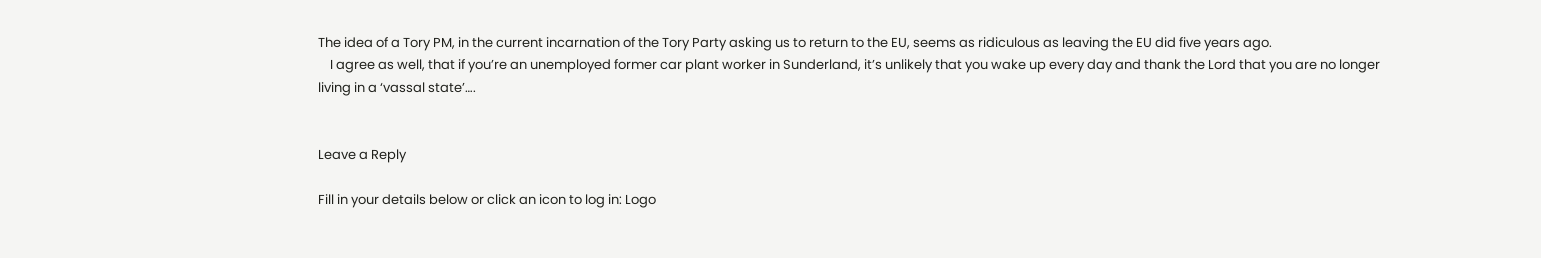The idea of a Tory PM, in the current incarnation of the Tory Party asking us to return to the EU, seems as ridiculous as leaving the EU did five years ago.
    I agree as well, that if you’re an unemployed former car plant worker in Sunderland, it’s unlikely that you wake up every day and thank the Lord that you are no longer living in a ‘vassal state’….


Leave a Reply

Fill in your details below or click an icon to log in: Logo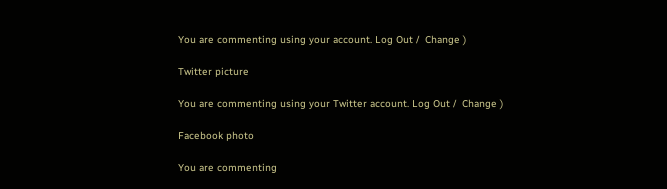You are commenting using your account. Log Out /  Change )

Twitter picture

You are commenting using your Twitter account. Log Out /  Change )

Facebook photo

You are commenting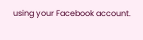using your Facebook account.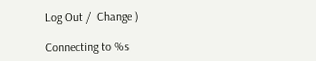Log Out /  Change )

Connecting to %s